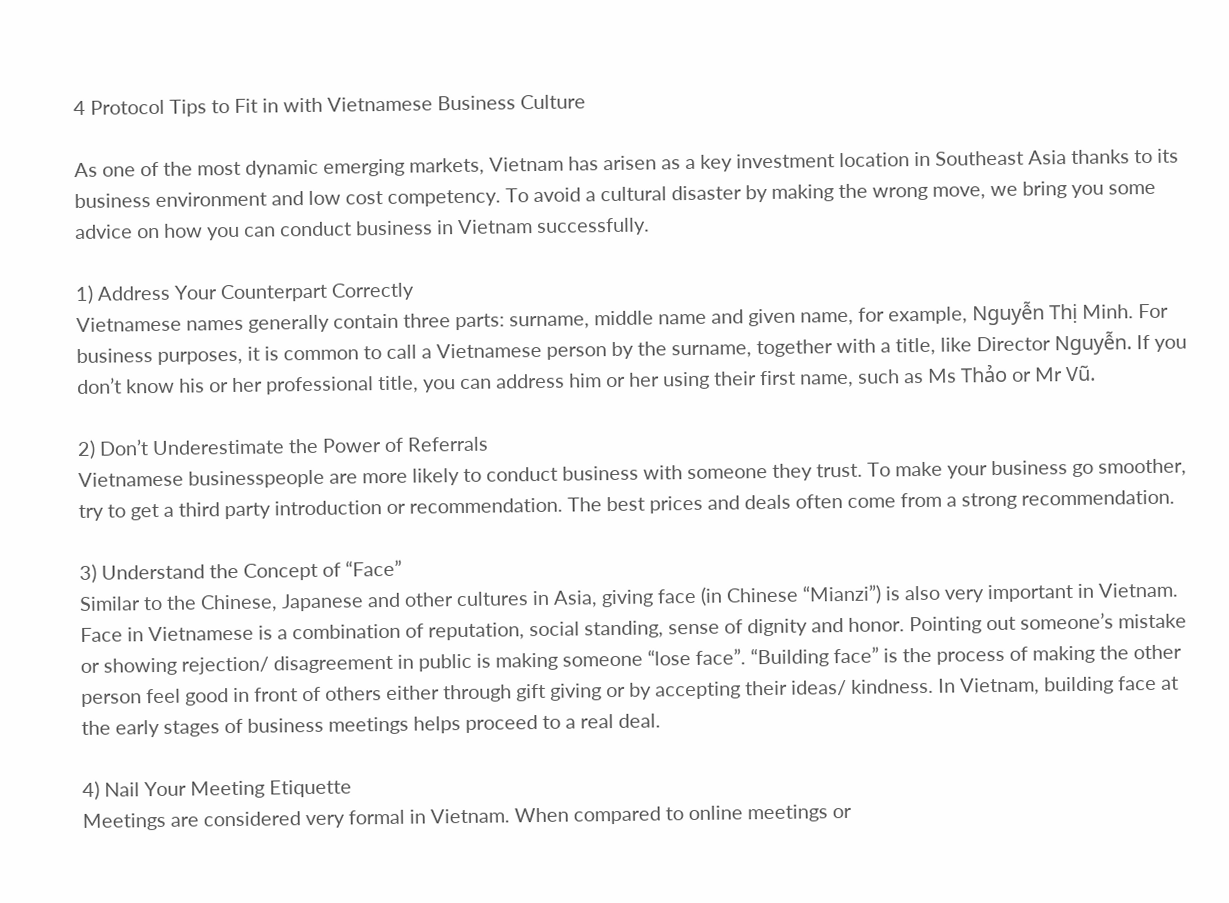4 Protocol Tips to Fit in with Vietnamese Business Culture

As one of the most dynamic emerging markets, Vietnam has arisen as a key investment location in Southeast Asia thanks to its business environment and low cost competency. To avoid a cultural disaster by making the wrong move, we bring you some advice on how you can conduct business in Vietnam successfully.

1) Address Your Counterpart Correctly
Vietnamese names generally contain three parts: surname, middle name and given name, for example, Nguyễn Thị Minh. For business purposes, it is common to call a Vietnamese person by the surname, together with a title, like Director Nguyễn. If you don’t know his or her professional title, you can address him or her using their first name, such as Ms Thảo or Mr Vũ.

2) Don’t Underestimate the Power of Referrals
Vietnamese businesspeople are more likely to conduct business with someone they trust. To make your business go smoother, try to get a third party introduction or recommendation. The best prices and deals often come from a strong recommendation.

3) Understand the Concept of “Face”
Similar to the Chinese, Japanese and other cultures in Asia, giving face (in Chinese “Mianzi”) is also very important in Vietnam. Face in Vietnamese is a combination of reputation, social standing, sense of dignity and honor. Pointing out someone’s mistake or showing rejection/ disagreement in public is making someone “lose face”. “Building face” is the process of making the other person feel good in front of others either through gift giving or by accepting their ideas/ kindness. In Vietnam, building face at the early stages of business meetings helps proceed to a real deal.

4) Nail Your Meeting Etiquette
Meetings are considered very formal in Vietnam. When compared to online meetings or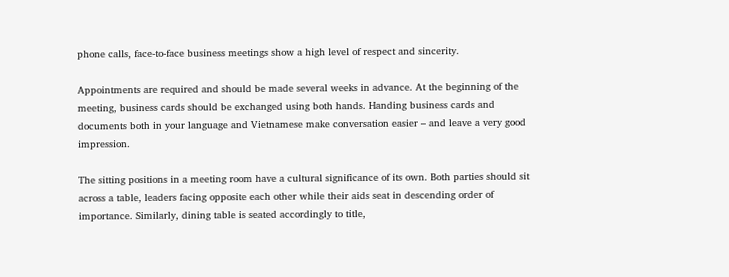phone calls, face-to-face business meetings show a high level of respect and sincerity.

Appointments are required and should be made several weeks in advance. At the beginning of the meeting, business cards should be exchanged using both hands. Handing business cards and documents both in your language and Vietnamese make conversation easier – and leave a very good impression.

The sitting positions in a meeting room have a cultural significance of its own. Both parties should sit across a table, leaders facing opposite each other while their aids seat in descending order of importance. Similarly, dining table is seated accordingly to title,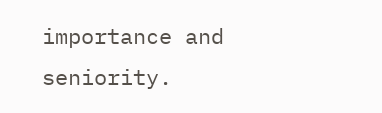importance and seniority.